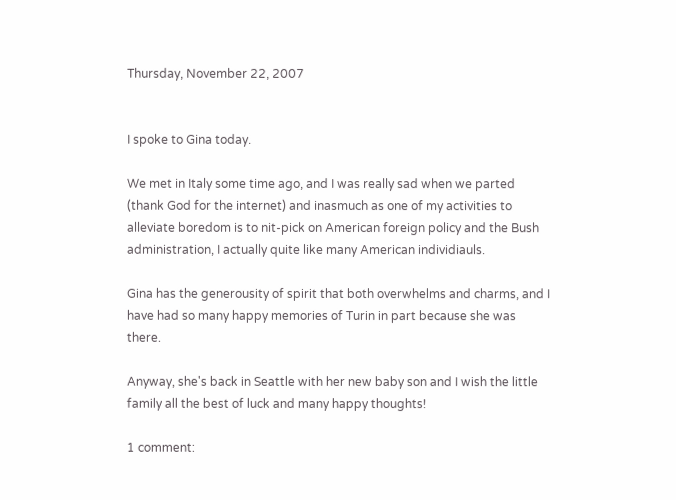Thursday, November 22, 2007


I spoke to Gina today.

We met in Italy some time ago, and I was really sad when we parted (thank God for the internet) and inasmuch as one of my activities to alleviate boredom is to nit-pick on American foreign policy and the Bush administration, I actually quite like many American individiauls.

Gina has the generousity of spirit that both overwhelms and charms, and I have had so many happy memories of Turin in part because she was there.

Anyway, she's back in Seattle with her new baby son and I wish the little family all the best of luck and many happy thoughts!

1 comment: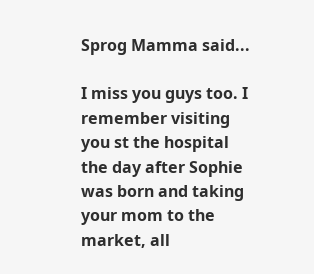Sprog Mamma said...

I miss you guys too. I remember visiting you st the hospital the day after Sophie was born and taking your mom to the market, all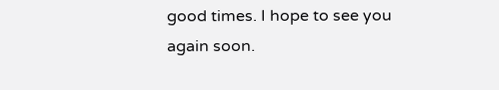good times. I hope to see you again soon.